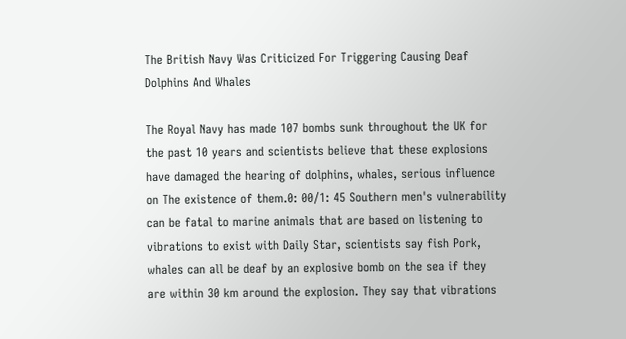The British Navy Was Criticized For Triggering Causing Deaf Dolphins And Whales

The Royal Navy has made 107 bombs sunk throughout the UK for the past 10 years and scientists believe that these explosions have damaged the hearing of dolphins, whales, serious influence on The existence of them.0: 00/1: 45 Southern men's vulnerability can be fatal to marine animals that are based on listening to vibrations to exist with Daily Star, scientists say fish Pork, whales can all be deaf by an explosive bomb on the sea if they are within 30 km around the explosion. They say that vibrations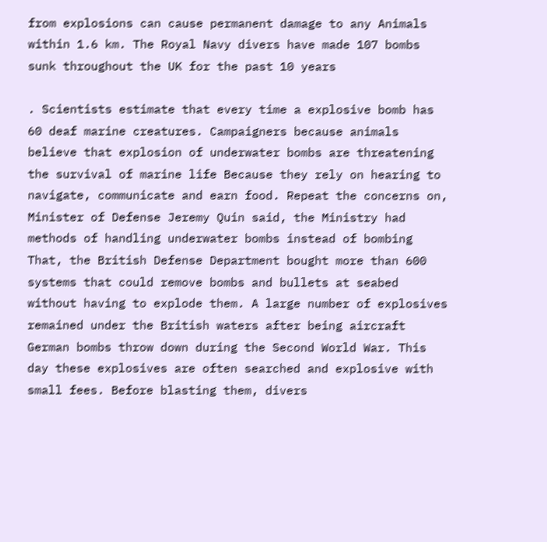from explosions can cause permanent damage to any Animals within 1.6 km. The Royal Navy divers have made 107 bombs sunk throughout the UK for the past 10 years

. Scientists estimate that every time a explosive bomb has 60 deaf marine creatures. Campaigners because animals believe that explosion of underwater bombs are threatening the survival of marine life Because they rely on hearing to navigate, communicate and earn food. Repeat the concerns on, Minister of Defense Jeremy Quin said, the Ministry had methods of handling underwater bombs instead of bombing
That, the British Defense Department bought more than 600 systems that could remove bombs and bullets at seabed without having to explode them. A large number of explosives remained under the British waters after being aircraft German bombs throw down during the Second World War. This day these explosives are often searched and explosive with small fees. Before blasting them, divers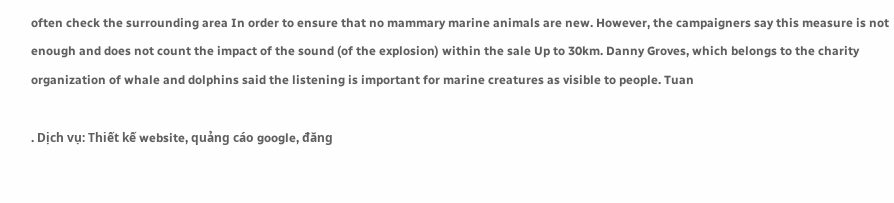often check the surrounding area In order to ensure that no mammary marine animals are new. However, the campaigners say this measure is not enough and does not count the impact of the sound (of the explosion) within the sale Up to 30km. Danny Groves, which belongs to the charity organization of whale and dolphins said the listening is important for marine creatures as visible to people. Tuan

. Dịch vụ: Thiết kế website, quảng cáo google, đăng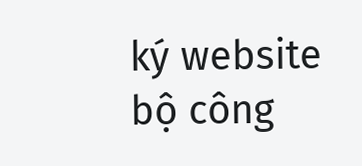ký website bộ công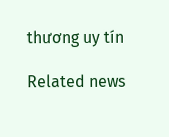thương uy tín

Related news